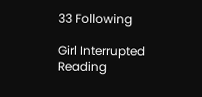33 Following

Girl Interrupted Reading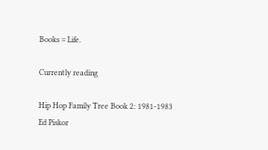Books = Life.

Currently reading

Hip Hop Family Tree Book 2: 1981-1983
Ed Piskor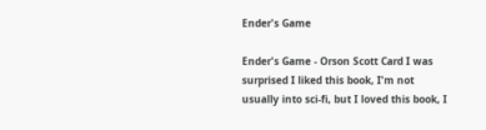Ender's Game

Ender's Game - Orson Scott Card I was surprised I liked this book, I'm not usually into sci-fi, but I loved this book, I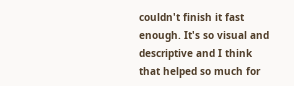couldn't finish it fast enough. It's so visual and descriptive and I think that helped so much for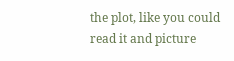the plot, like you could read it and picture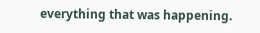everything that was happening.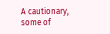A cautionary, some of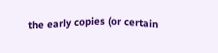the early copies (or certain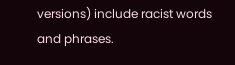versions) include racist words and phrases.